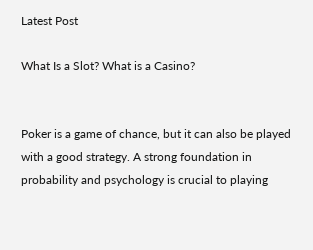Latest Post

What Is a Slot? What is a Casino?


Poker is a game of chance, but it can also be played with a good strategy. A strong foundation in probability and psychology is crucial to playing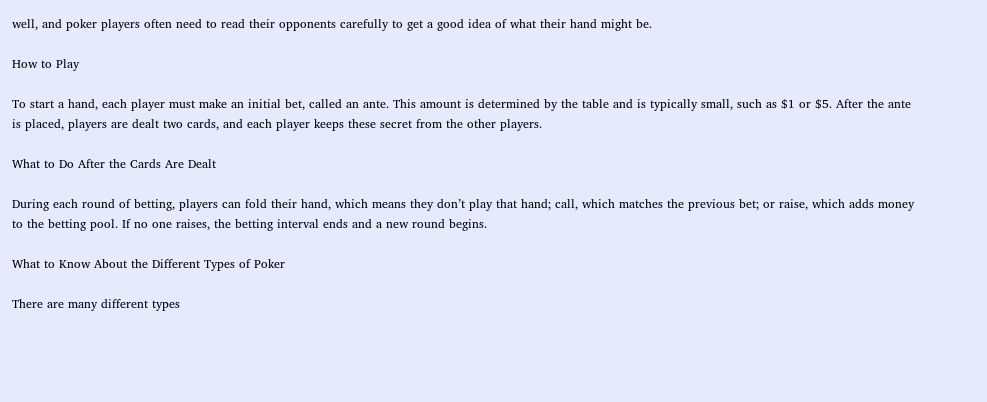well, and poker players often need to read their opponents carefully to get a good idea of what their hand might be.

How to Play

To start a hand, each player must make an initial bet, called an ante. This amount is determined by the table and is typically small, such as $1 or $5. After the ante is placed, players are dealt two cards, and each player keeps these secret from the other players.

What to Do After the Cards Are Dealt

During each round of betting, players can fold their hand, which means they don’t play that hand; call, which matches the previous bet; or raise, which adds money to the betting pool. If no one raises, the betting interval ends and a new round begins.

What to Know About the Different Types of Poker

There are many different types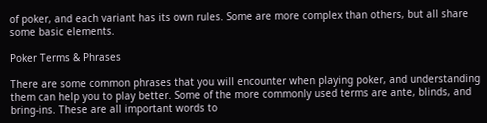of poker, and each variant has its own rules. Some are more complex than others, but all share some basic elements.

Poker Terms & Phrases

There are some common phrases that you will encounter when playing poker, and understanding them can help you to play better. Some of the more commonly used terms are ante, blinds, and bring-ins. These are all important words to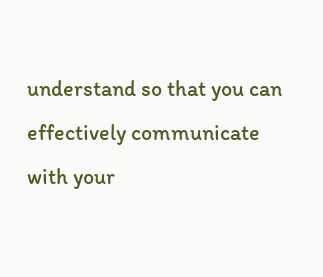understand so that you can effectively communicate with your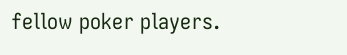fellow poker players.